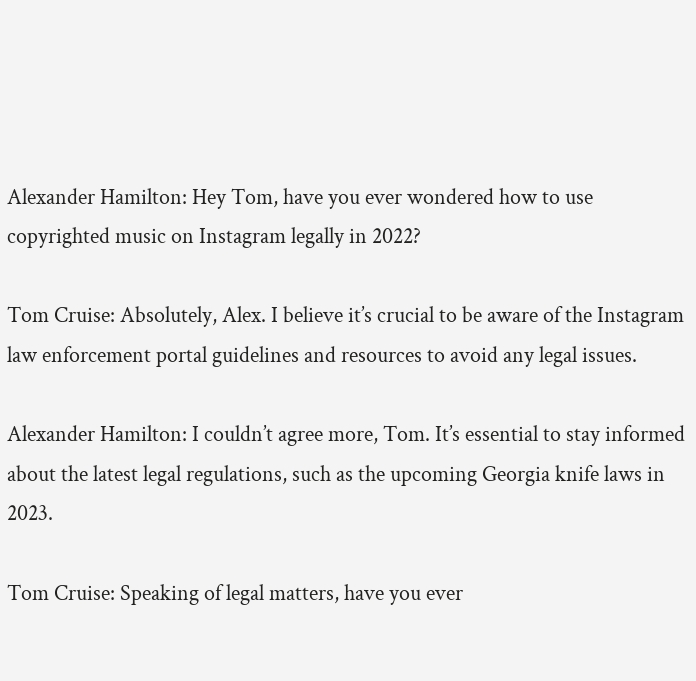Alexander Hamilton: Hey Tom, have you ever wondered how to use copyrighted music on Instagram legally in 2022?

Tom Cruise: Absolutely, Alex. I believe it’s crucial to be aware of the Instagram law enforcement portal guidelines and resources to avoid any legal issues.

Alexander Hamilton: I couldn’t agree more, Tom. It’s essential to stay informed about the latest legal regulations, such as the upcoming Georgia knife laws in 2023.

Tom Cruise: Speaking of legal matters, have you ever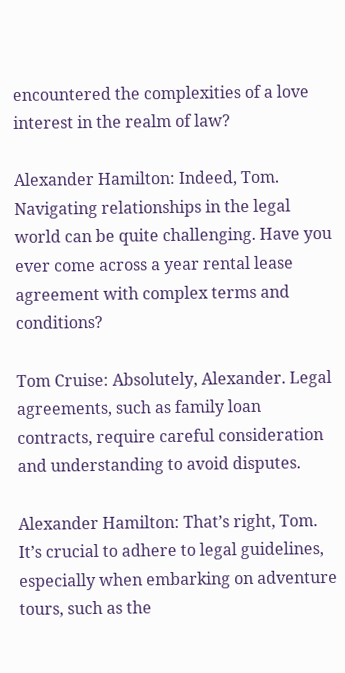encountered the complexities of a love interest in the realm of law?

Alexander Hamilton: Indeed, Tom. Navigating relationships in the legal world can be quite challenging. Have you ever come across a year rental lease agreement with complex terms and conditions?

Tom Cruise: Absolutely, Alexander. Legal agreements, such as family loan contracts, require careful consideration and understanding to avoid disputes.

Alexander Hamilton: That’s right, Tom. It’s crucial to adhere to legal guidelines, especially when embarking on adventure tours, such as the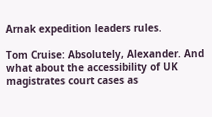Arnak expedition leaders rules.

Tom Cruise: Absolutely, Alexander. And what about the accessibility of UK magistrates court cases as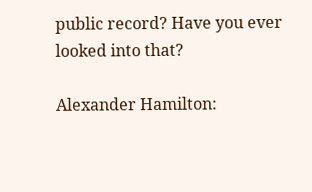public record? Have you ever looked into that?

Alexander Hamilton: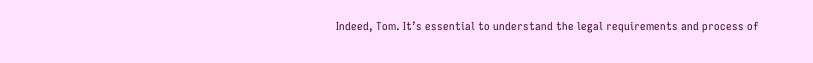Indeed, Tom. It’s essential to understand the legal requirements and process of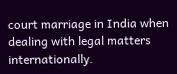court marriage in India when dealing with legal matters internationally.